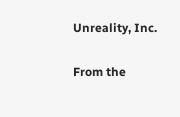Unreality, Inc.

From the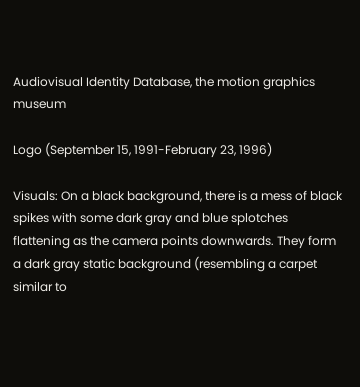Audiovisual Identity Database, the motion graphics museum

Logo (September 15, 1991-February 23, 1996)

Visuals: On a black background, there is a mess of black spikes with some dark gray and blue splotches flattening as the camera points downwards. They form a dark gray static background (resembling a carpet similar to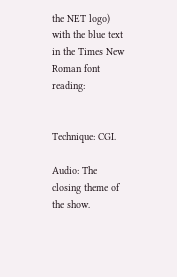the NET logo) with the blue text in the Times New Roman font reading:


Technique: CGI.

Audio: The closing theme of the show.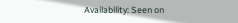Availability: Seen on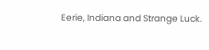Eerie, Indiana and Strange Luck.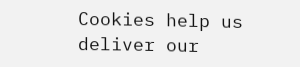Cookies help us deliver our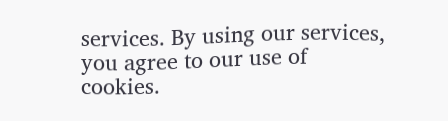services. By using our services, you agree to our use of cookies.